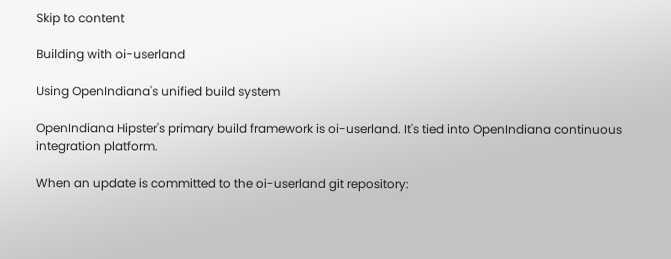Skip to content

Building with oi-userland

Using OpenIndiana's unified build system

OpenIndiana Hipster's primary build framework is oi-userland. It's tied into OpenIndiana continuous integration platform.

When an update is committed to the oi-userland git repository: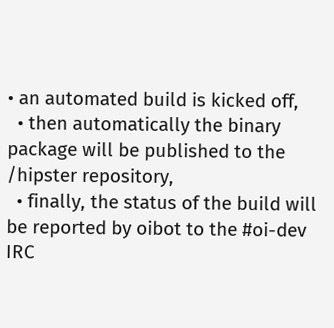• an automated build is kicked off,
  • then automatically the binary package will be published to the /hipster repository,
  • finally, the status of the build will be reported by oibot to the #oi-dev IRC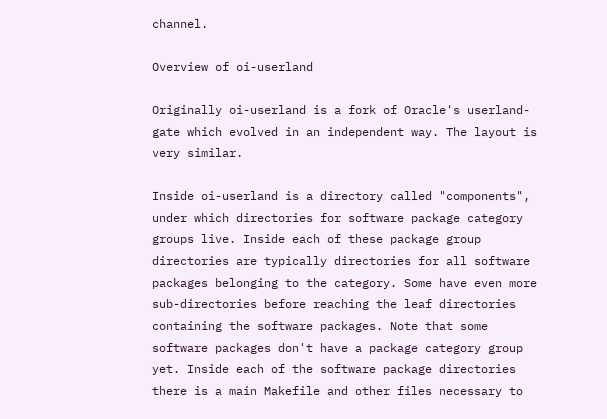channel.

Overview of oi-userland

Originally oi-userland is a fork of Oracle's userland-gate which evolved in an independent way. The layout is very similar.

Inside oi-userland is a directory called "components", under which directories for software package category groups live. Inside each of these package group directories are typically directories for all software packages belonging to the category. Some have even more sub-directories before reaching the leaf directories containing the software packages. Note that some software packages don't have a package category group yet. Inside each of the software package directories there is a main Makefile and other files necessary to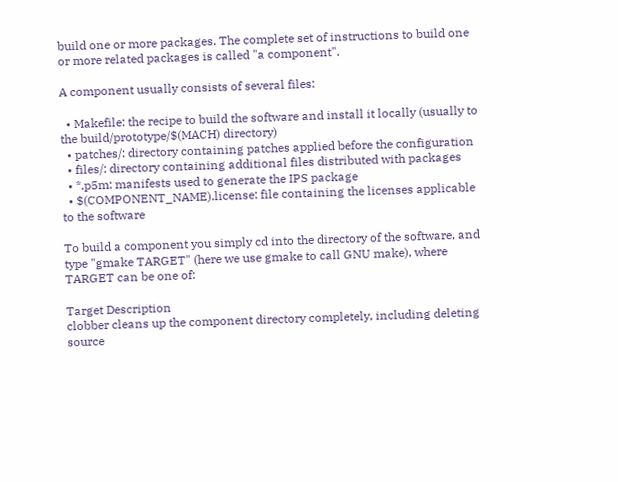build one or more packages. The complete set of instructions to build one or more related packages is called "a component".

A component usually consists of several files:

  • Makefile: the recipe to build the software and install it locally (usually to the build/prototype/$(MACH) directory)
  • patches/: directory containing patches applied before the configuration
  • files/: directory containing additional files distributed with packages
  • *.p5m: manifests used to generate the IPS package
  • $(COMPONENT_NAME).license: file containing the licenses applicable to the software

To build a component you simply cd into the directory of the software, and type "gmake TARGET" (here we use gmake to call GNU make), where TARGET can be one of:

Target Description
clobber cleans up the component directory completely, including deleting source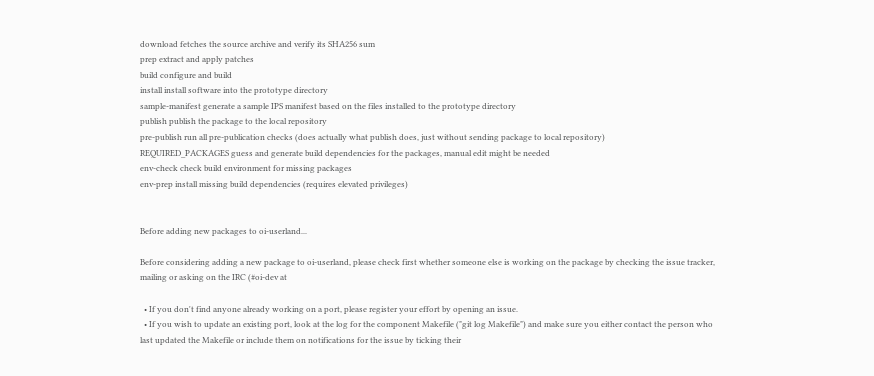download fetches the source archive and verify its SHA256 sum
prep extract and apply patches
build configure and build
install install software into the prototype directory
sample-manifest generate a sample IPS manifest based on the files installed to the prototype directory
publish publish the package to the local repository
pre-publish run all pre-publication checks (does actually what publish does, just without sending package to local repository)
REQUIRED_PACKAGES guess and generate build dependencies for the packages, manual edit might be needed
env-check check build environment for missing packages
env-prep install missing build dependencies (requires elevated privileges)


Before adding new packages to oi-userland...

Before considering adding a new package to oi-userland, please check first whether someone else is working on the package by checking the issue tracker, mailing or asking on the IRC (#oi-dev at

  • If you don't find anyone already working on a port, please register your effort by opening an issue.
  • If you wish to update an existing port, look at the log for the component Makefile ("git log Makefile") and make sure you either contact the person who last updated the Makefile or include them on notifications for the issue by ticking their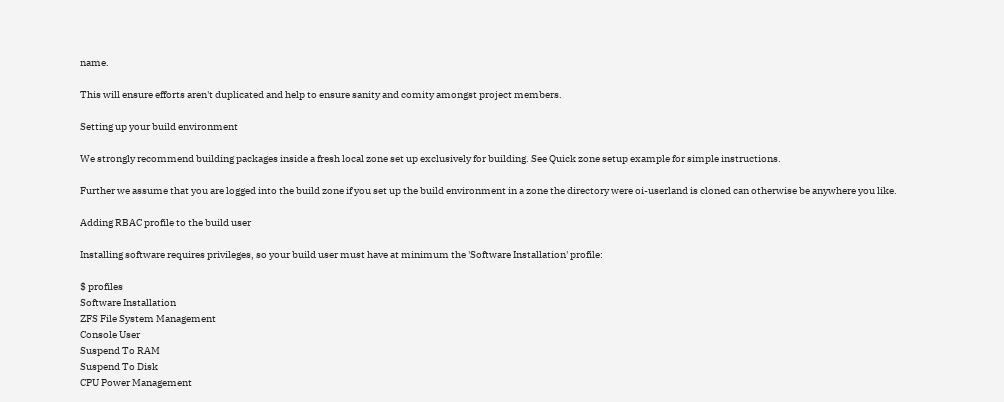name.

This will ensure efforts aren't duplicated and help to ensure sanity and comity amongst project members.

Setting up your build environment

We strongly recommend building packages inside a fresh local zone set up exclusively for building. See Quick zone setup example for simple instructions.

Further we assume that you are logged into the build zone if you set up the build environment in a zone the directory were oi-userland is cloned can otherwise be anywhere you like.

Adding RBAC profile to the build user

Installing software requires privileges, so your build user must have at minimum the 'Software Installation' profile:

$ profiles
Software Installation
ZFS File System Management
Console User
Suspend To RAM
Suspend To Disk
CPU Power Management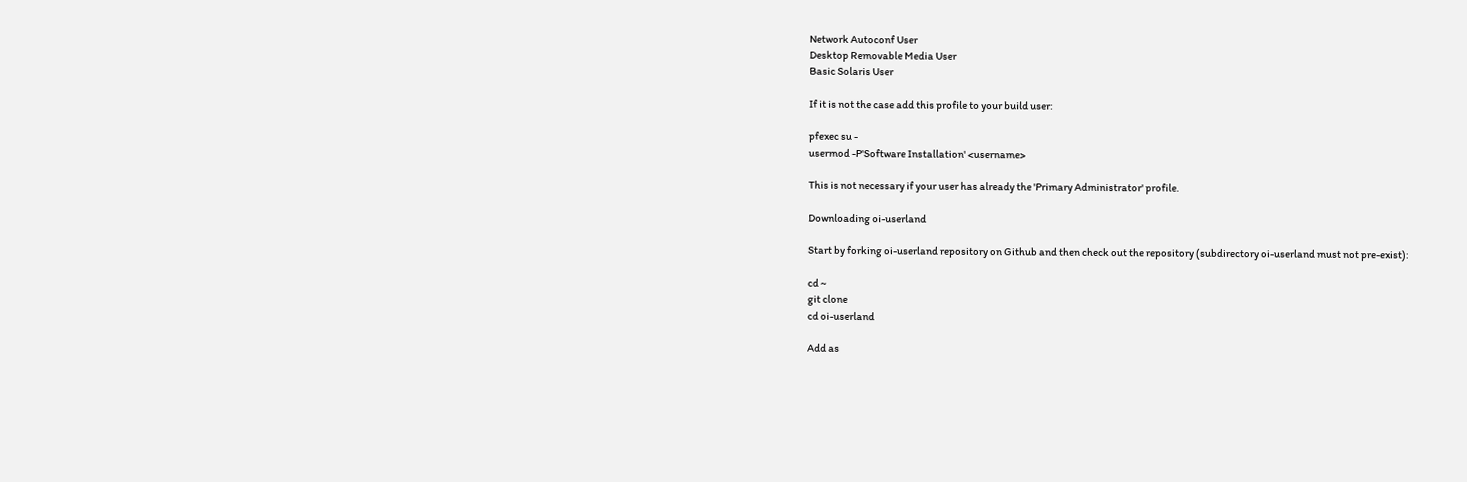Network Autoconf User
Desktop Removable Media User
Basic Solaris User

If it is not the case add this profile to your build user:

pfexec su -
usermod -P'Software Installation' <username>

This is not necessary if your user has already the 'Primary Administrator' profile.

Downloading oi-userland

Start by forking oi-userland repository on Github and then check out the repository (subdirectory oi-userland must not pre-exist):

cd ~
git clone
cd oi-userland

Add as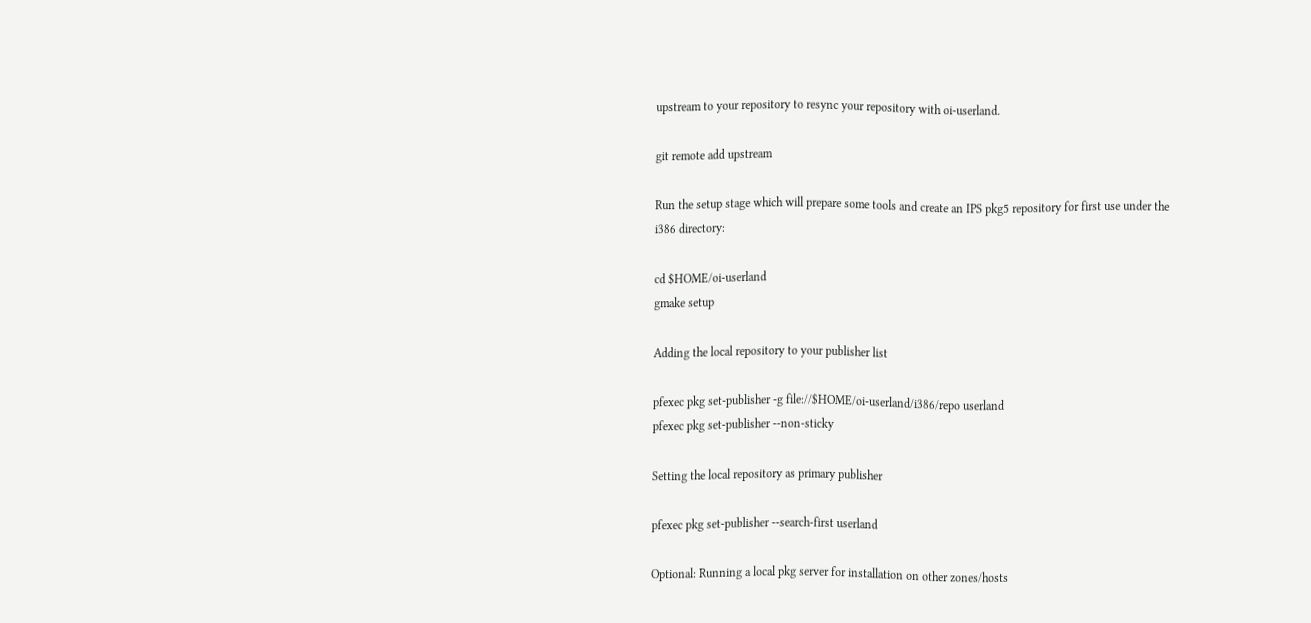upstream to your repository to resync your repository with oi-userland.

git remote add upstream

Run the setup stage which will prepare some tools and create an IPS pkg5 repository for first use under the i386 directory:

cd $HOME/oi-userland
gmake setup

Adding the local repository to your publisher list

pfexec pkg set-publisher -g file://$HOME/oi-userland/i386/repo userland
pfexec pkg set-publisher --non-sticky

Setting the local repository as primary publisher

pfexec pkg set-publisher --search-first userland

Optional: Running a local pkg server for installation on other zones/hosts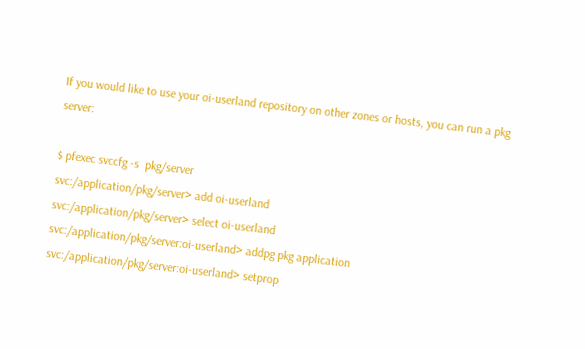If you would like to use your oi-userland repository on other zones or hosts, you can run a pkg server:

$ pfexec svccfg -s  pkg/server
svc:/application/pkg/server> add oi-userland
svc:/application/pkg/server> select oi-userland
svc:/application/pkg/server:oi-userland> addpg pkg application
svc:/application/pkg/server:oi-userland> setprop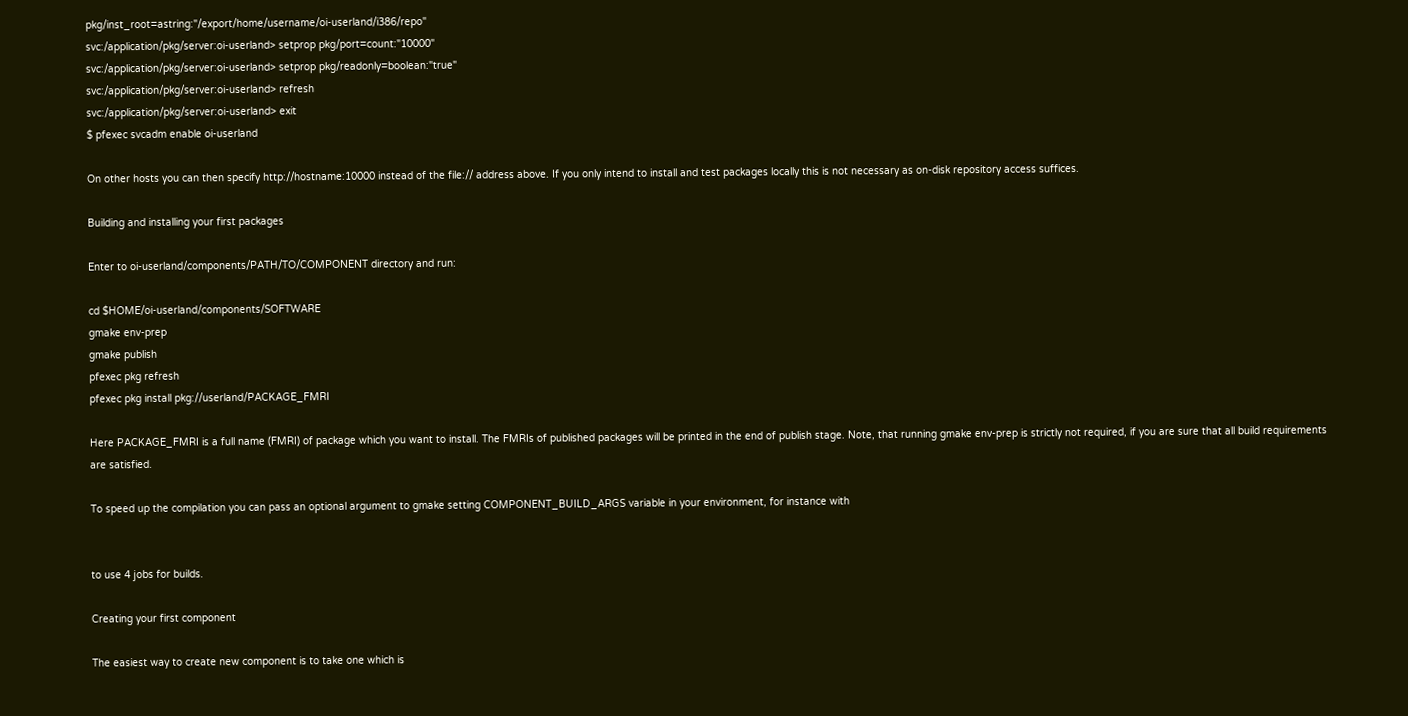pkg/inst_root=astring:"/export/home/username/oi-userland/i386/repo"
svc:/application/pkg/server:oi-userland> setprop pkg/port=count:"10000"
svc:/application/pkg/server:oi-userland> setprop pkg/readonly=boolean:"true"
svc:/application/pkg/server:oi-userland> refresh
svc:/application/pkg/server:oi-userland> exit
$ pfexec svcadm enable oi-userland

On other hosts you can then specify http://hostname:10000 instead of the file:// address above. If you only intend to install and test packages locally this is not necessary as on-disk repository access suffices.

Building and installing your first packages

Enter to oi-userland/components/PATH/TO/COMPONENT directory and run:

cd $HOME/oi-userland/components/SOFTWARE
gmake env-prep
gmake publish
pfexec pkg refresh
pfexec pkg install pkg://userland/PACKAGE_FMRI

Here PACKAGE_FMRI is a full name (FMRI) of package which you want to install. The FMRIs of published packages will be printed in the end of publish stage. Note, that running gmake env-prep is strictly not required, if you are sure that all build requirements are satisfied.

To speed up the compilation you can pass an optional argument to gmake setting COMPONENT_BUILD_ARGS variable in your environment, for instance with


to use 4 jobs for builds.

Creating your first component

The easiest way to create new component is to take one which is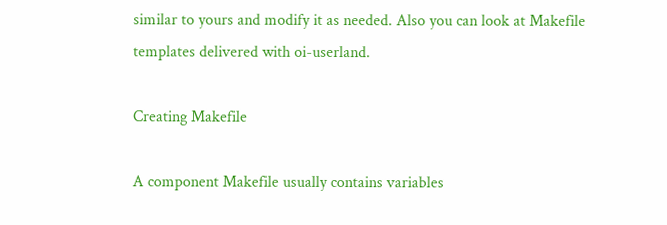similar to yours and modify it as needed. Also you can look at Makefile templates delivered with oi-userland.

Creating Makefile

A component Makefile usually contains variables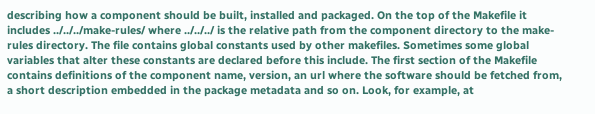describing how a component should be built, installed and packaged. On the top of the Makefile it includes ../../../make-rules/ where ../../../ is the relative path from the component directory to the make-rules directory. The file contains global constants used by other makefiles. Sometimes some global variables that alter these constants are declared before this include. The first section of the Makefile contains definitions of the component name, version, an url where the software should be fetched from, a short description embedded in the package metadata and so on. Look, for example, at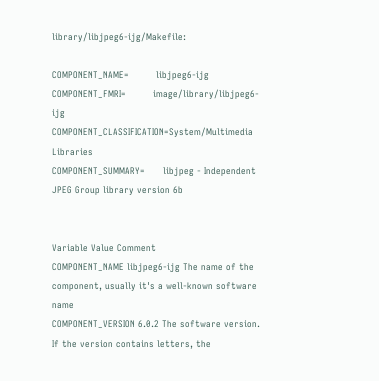library/libjpeg6-ijg/Makefile:

COMPONENT_NAME=         libjpeg6-ijg
COMPONENT_FMRI=         image/library/libjpeg6-ijg
COMPONENT_CLASSIFICATION=System/Multimedia Libraries
COMPONENT_SUMMARY=      libjpeg - Independent JPEG Group library version 6b


Variable Value Comment
COMPONENT_NAME libjpeg6-ijg The name of the component, usually it's a well-known software name
COMPONENT_VERSION 6.0.2 The software version. If the version contains letters, the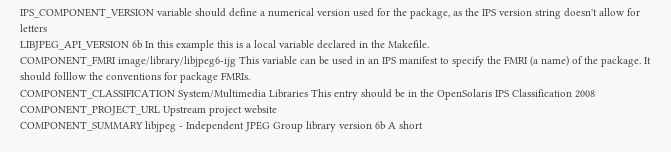IPS_COMPONENT_VERSION variable should define a numerical version used for the package, as the IPS version string doesn't allow for letters
LIBJPEG_API_VERSION 6b In this example this is a local variable declared in the Makefile.
COMPONENT_FMRI image/library/libjpeg6-ijg This variable can be used in an IPS manifest to specify the FMRI (a name) of the package. It should folllow the conventions for package FMRIs.
COMPONENT_CLASSIFICATION System/Multimedia Libraries This entry should be in the OpenSolaris IPS Classification 2008
COMPONENT_PROJECT_URL Upstream project website
COMPONENT_SUMMARY libjpeg - Independent JPEG Group library version 6b A short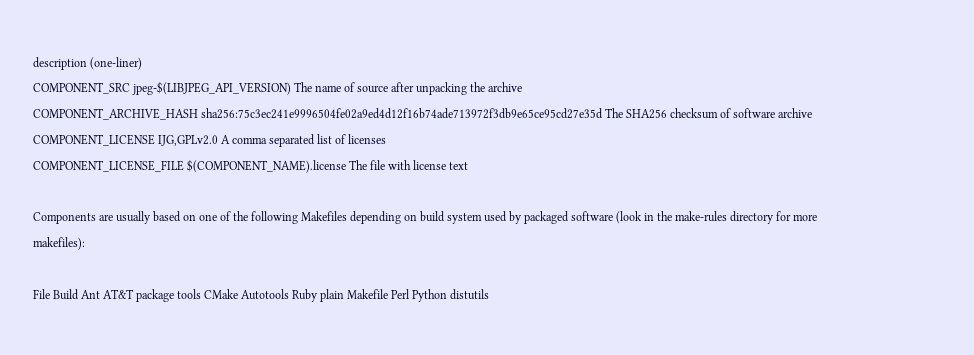description (one-liner)
COMPONENT_SRC jpeg-$(LIBJPEG_API_VERSION) The name of source after unpacking the archive
COMPONENT_ARCHIVE_HASH sha256:75c3ec241e9996504fe02a9ed4d12f16b74ade713972f3db9e65ce95cd27e35d The SHA256 checksum of software archive
COMPONENT_LICENSE IJG,GPLv2.0 A comma separated list of licenses
COMPONENT_LICENSE_FILE $(COMPONENT_NAME).license The file with license text

Components are usually based on one of the following Makefiles depending on build system used by packaged software (look in the make-rules directory for more makefiles):

File Build Ant AT&T package tools CMake Autotools Ruby plain Makefile Perl Python distutils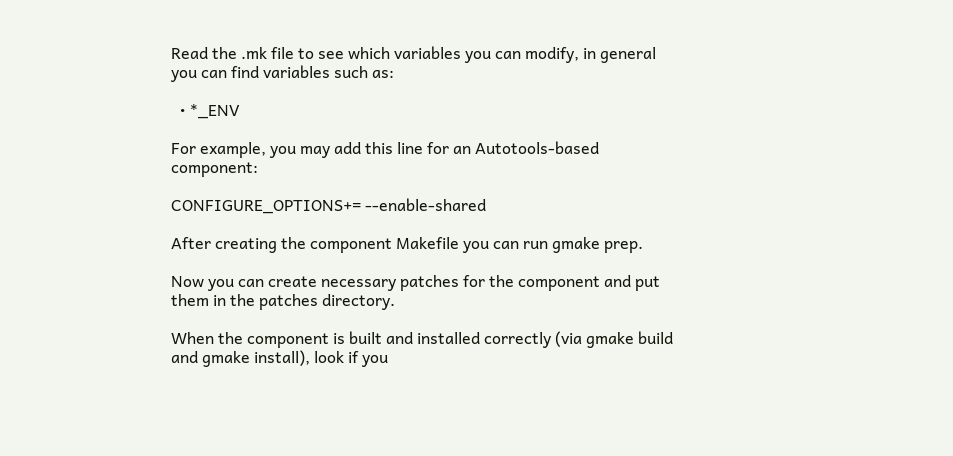Read the .mk file to see which variables you can modify, in general you can find variables such as:

  • *_ENV

For example, you may add this line for an Autotools-based component:

CONFIGURE_OPTIONS+= --enable-shared

After creating the component Makefile you can run gmake prep.

Now you can create necessary patches for the component and put them in the patches directory.

When the component is built and installed correctly (via gmake build and gmake install), look if you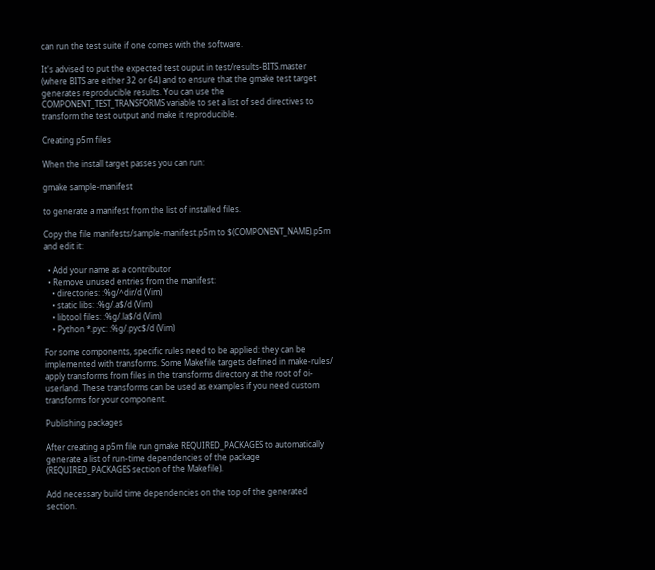can run the test suite if one comes with the software.

It's advised to put the expected test ouput in test/results-BITS.master (where BITS are either 32 or 64) and to ensure that the gmake test target generates reproducible results. You can use the COMPONENT_TEST_TRANSFORMS variable to set a list of sed directives to transform the test output and make it reproducible.

Creating p5m files

When the install target passes you can run:

gmake sample-manifest

to generate a manifest from the list of installed files.

Copy the file manifests/sample-manifest.p5m to $(COMPONENT_NAME).p5m and edit it:

  • Add your name as a contributor
  • Remove unused entries from the manifest:
    • directories: :%g/^dir/d (Vim)
    • static libs: :%g/.a$/d (Vim)
    • libtool files: :%g/.la$/d (Vim)
    • Python *.pyc: :%g/.pyc$/d (Vim)

For some components, specific rules need to be applied: they can be implemented with transforms. Some Makefile targets defined in make-rules/ apply transforms from files in the transforms directory at the root of oi-userland. These transforms can be used as examples if you need custom transforms for your component.

Publishing packages

After creating a p5m file run gmake REQUIRED_PACKAGES to automatically generate a list of run-time dependencies of the package (REQUIRED_PACKAGES section of the Makefile).

Add necessary build time dependencies on the top of the generated section.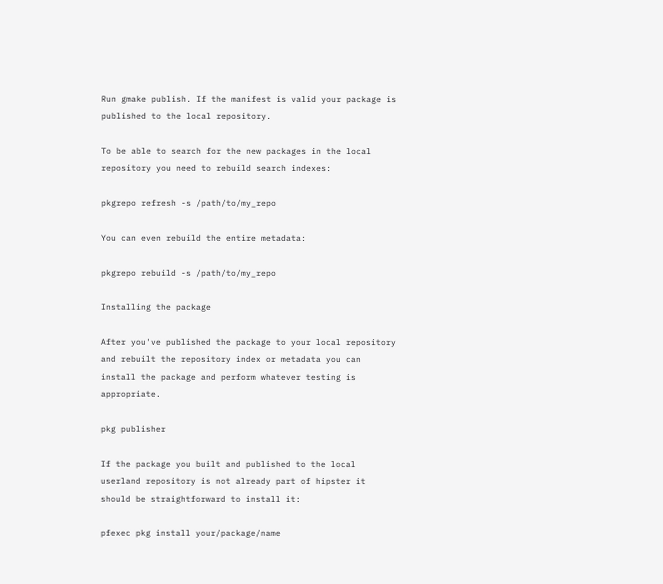Run gmake publish. If the manifest is valid your package is published to the local repository.

To be able to search for the new packages in the local repository you need to rebuild search indexes:

pkgrepo refresh -s /path/to/my_repo

You can even rebuild the entire metadata:

pkgrepo rebuild -s /path/to/my_repo

Installing the package

After you've published the package to your local repository and rebuilt the repository index or metadata you can install the package and perform whatever testing is appropriate.

pkg publisher

If the package you built and published to the local userland repository is not already part of hipster it should be straightforward to install it:

pfexec pkg install your/package/name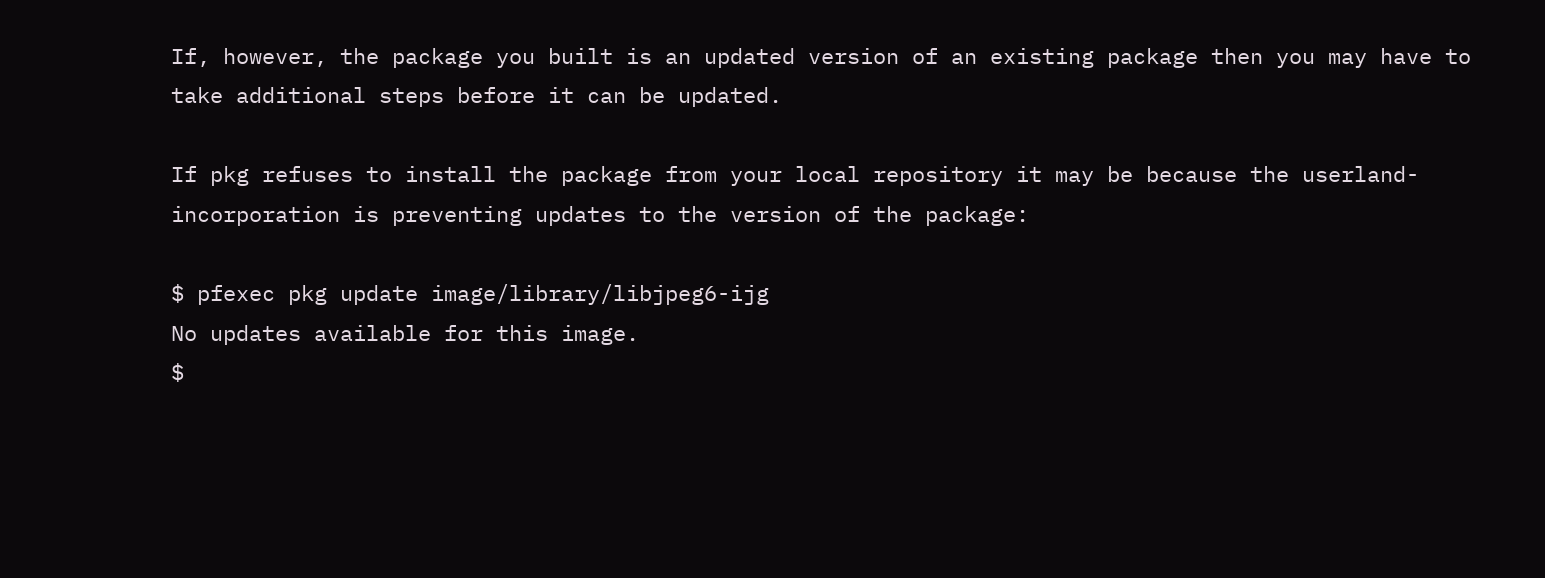If, however, the package you built is an updated version of an existing package then you may have to take additional steps before it can be updated.

If pkg refuses to install the package from your local repository it may be because the userland-incorporation is preventing updates to the version of the package:

$ pfexec pkg update image/library/libjpeg6-ijg
No updates available for this image.
$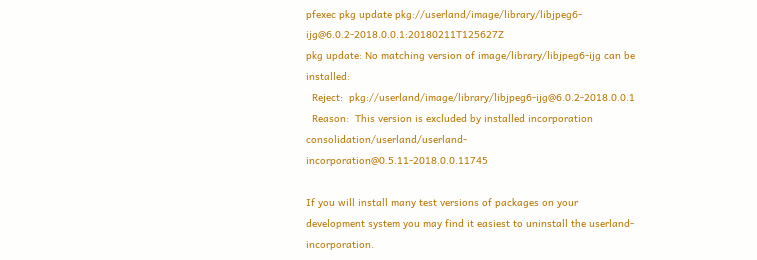pfexec pkg update pkg://userland/image/library/libjpeg6-ijg@6.0.2-2018.0.0.1:20180211T125627Z
pkg update: No matching version of image/library/libjpeg6-ijg can be installed:
  Reject:  pkg://userland/image/library/libjpeg6-ijg@6.0.2-2018.0.0.1
  Reason:  This version is excluded by installed incorporation consolidation/userland/userland-incorporation@0.5.11-2018.0.0.11745

If you will install many test versions of packages on your development system you may find it easiest to uninstall the userland-incorporation.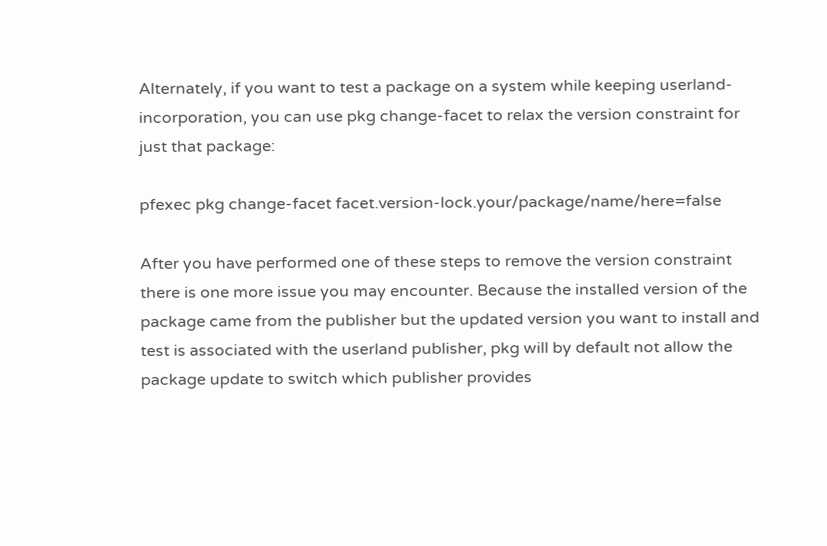Alternately, if you want to test a package on a system while keeping userland-incorporation, you can use pkg change-facet to relax the version constraint for just that package:

pfexec pkg change-facet facet.version-lock.your/package/name/here=false

After you have performed one of these steps to remove the version constraint there is one more issue you may encounter. Because the installed version of the package came from the publisher but the updated version you want to install and test is associated with the userland publisher, pkg will by default not allow the package update to switch which publisher provides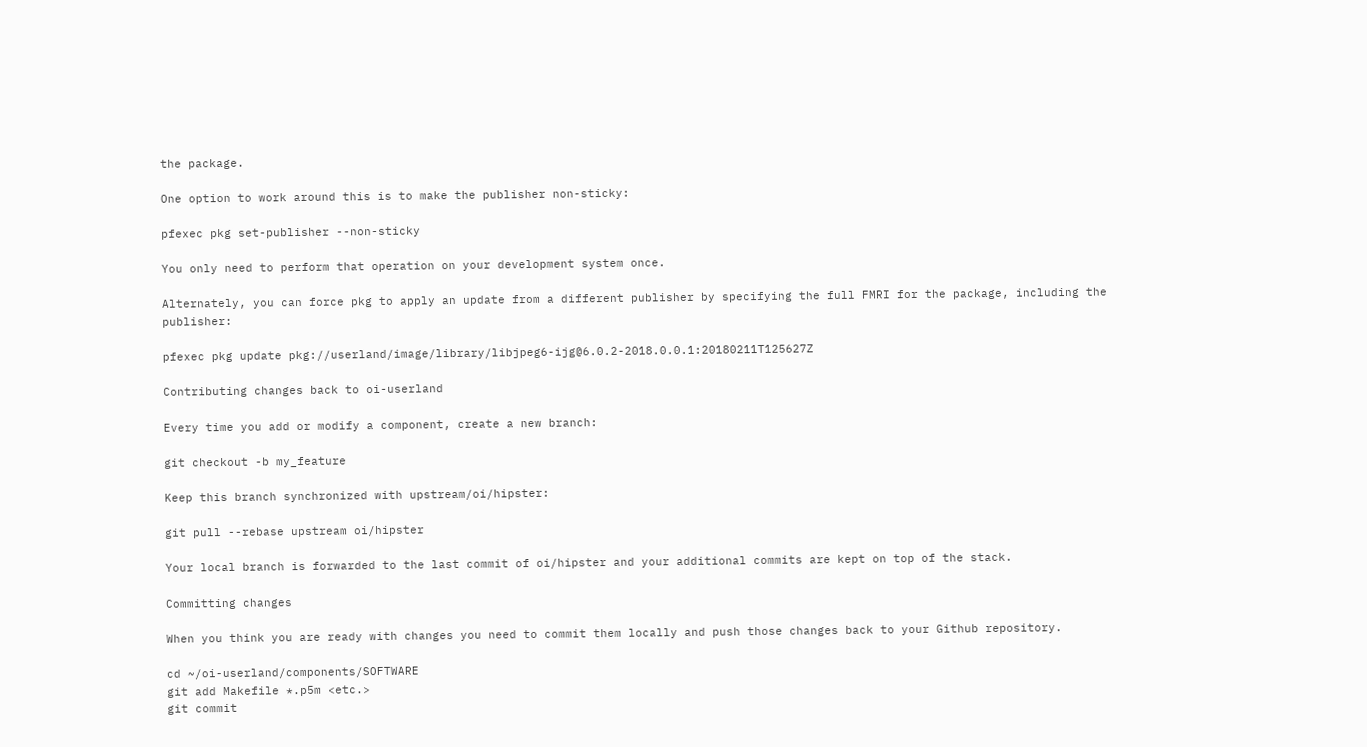the package.

One option to work around this is to make the publisher non-sticky:

pfexec pkg set-publisher --non-sticky

You only need to perform that operation on your development system once.

Alternately, you can force pkg to apply an update from a different publisher by specifying the full FMRI for the package, including the publisher:

pfexec pkg update pkg://userland/image/library/libjpeg6-ijg@6.0.2-2018.0.0.1:20180211T125627Z

Contributing changes back to oi-userland

Every time you add or modify a component, create a new branch:

git checkout -b my_feature

Keep this branch synchronized with upstream/oi/hipster:

git pull --rebase upstream oi/hipster

Your local branch is forwarded to the last commit of oi/hipster and your additional commits are kept on top of the stack.

Committing changes

When you think you are ready with changes you need to commit them locally and push those changes back to your Github repository.

cd ~/oi-userland/components/SOFTWARE
git add Makefile *.p5m <etc.>
git commit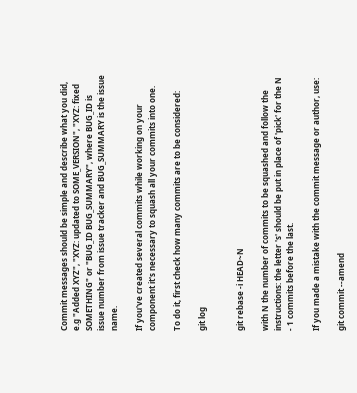Commit messages should be simple and describe what you did, e.g "Added XYZ", "XYZ: updated to SOME_VERSION", "XYZ: fixed SOMETHING" or "BUG_ID BUG_SUMMARY", where BUG_ID is issue number from issue tracker and BUG_SUMMARY is the issue name.

If you've created several commits while working on your component it's necessary to squash all your commits into one.

To do it, first check how many commits are to be considered:

git log


git rebase -i HEAD~N

with N the number of commits to be squashed and follow the instructions: the letter 's' should be put in place of 'pick' for the N - 1 commits before the last.

If you made a mistake with the commit message or author, use:

git commit --amend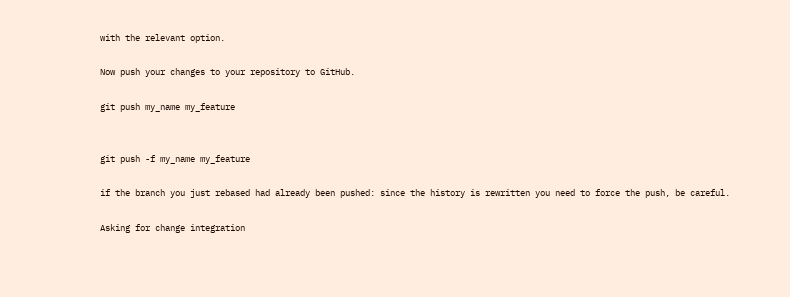with the relevant option.

Now push your changes to your repository to GitHub.

git push my_name my_feature


git push -f my_name my_feature

if the branch you just rebased had already been pushed: since the history is rewritten you need to force the push, be careful.

Asking for change integration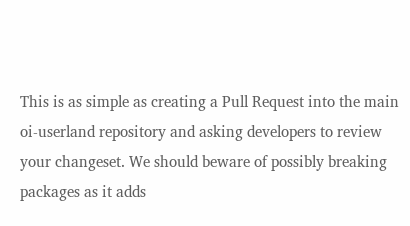This is as simple as creating a Pull Request into the main oi-userland repository and asking developers to review your changeset. We should beware of possibly breaking packages as it adds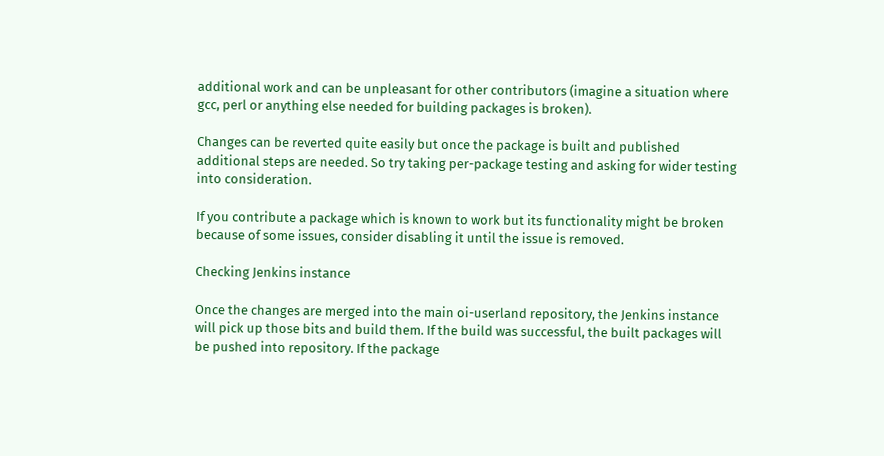additional work and can be unpleasant for other contributors (imagine a situation where gcc, perl or anything else needed for building packages is broken).

Changes can be reverted quite easily but once the package is built and published additional steps are needed. So try taking per-package testing and asking for wider testing into consideration.

If you contribute a package which is known to work but its functionality might be broken because of some issues, consider disabling it until the issue is removed.

Checking Jenkins instance

Once the changes are merged into the main oi-userland repository, the Jenkins instance will pick up those bits and build them. If the build was successful, the built packages will be pushed into repository. If the package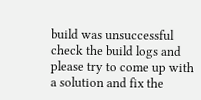build was unsuccessful check the build logs and please try to come up with a solution and fix the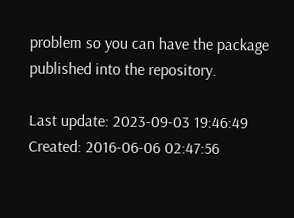problem so you can have the package published into the repository.

Last update: 2023-09-03 19:46:49
Created: 2016-06-06 02:47:56